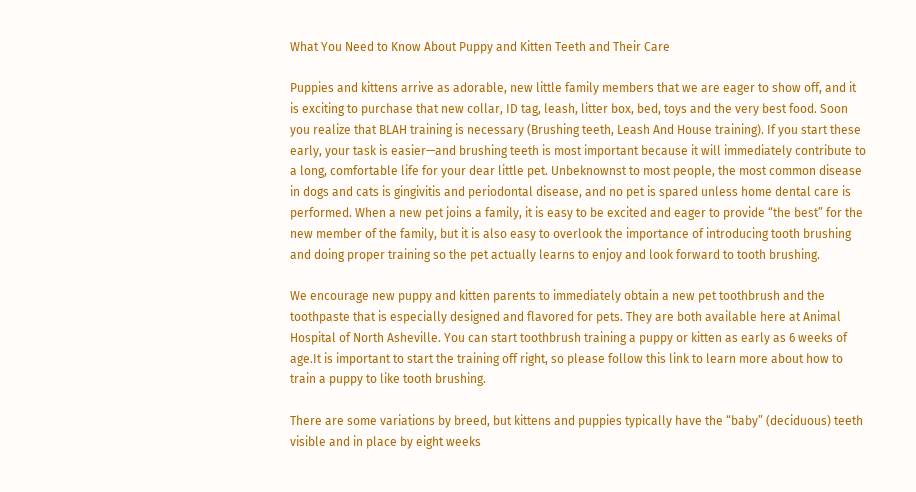What You Need to Know About Puppy and Kitten Teeth and Their Care

Puppies and kittens arrive as adorable, new little family members that we are eager to show off, and it is exciting to purchase that new collar, ID tag, leash, litter box, bed, toys and the very best food. Soon you realize that BLAH training is necessary (Brushing teeth, Leash And House training). If you start these early, your task is easier—and brushing teeth is most important because it will immediately contribute to a long, comfortable life for your dear little pet. Unbeknownst to most people, the most common disease in dogs and cats is gingivitis and periodontal disease, and no pet is spared unless home dental care is performed. When a new pet joins a family, it is easy to be excited and eager to provide “the best” for the new member of the family, but it is also easy to overlook the importance of introducing tooth brushing and doing proper training so the pet actually learns to enjoy and look forward to tooth brushing.

We encourage new puppy and kitten parents to immediately obtain a new pet toothbrush and the toothpaste that is especially designed and flavored for pets. They are both available here at Animal Hospital of North Asheville. You can start toothbrush training a puppy or kitten as early as 6 weeks of age.It is important to start the training off right, so please follow this link to learn more about how to train a puppy to like tooth brushing.

There are some variations by breed, but kittens and puppies typically have the “baby” (deciduous) teeth visible and in place by eight weeks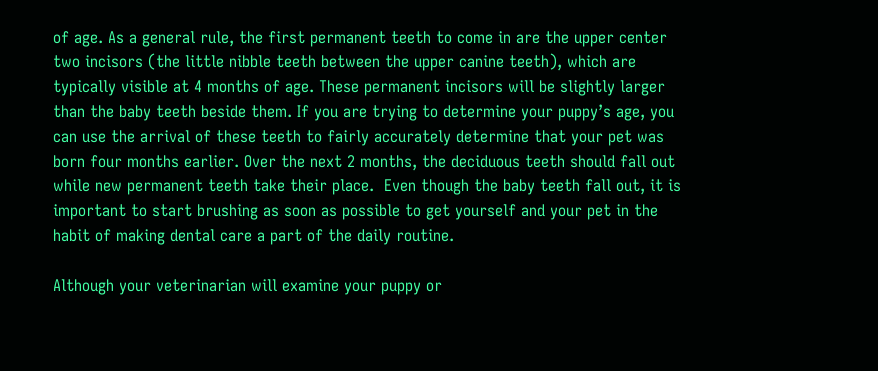of age. As a general rule, the first permanent teeth to come in are the upper center two incisors (the little nibble teeth between the upper canine teeth), which are typically visible at 4 months of age. These permanent incisors will be slightly larger than the baby teeth beside them. If you are trying to determine your puppy’s age, you can use the arrival of these teeth to fairly accurately determine that your pet was born four months earlier. Over the next 2 months, the deciduous teeth should fall out while new permanent teeth take their place.  Even though the baby teeth fall out, it is important to start brushing as soon as possible to get yourself and your pet in the habit of making dental care a part of the daily routine.

Although your veterinarian will examine your puppy or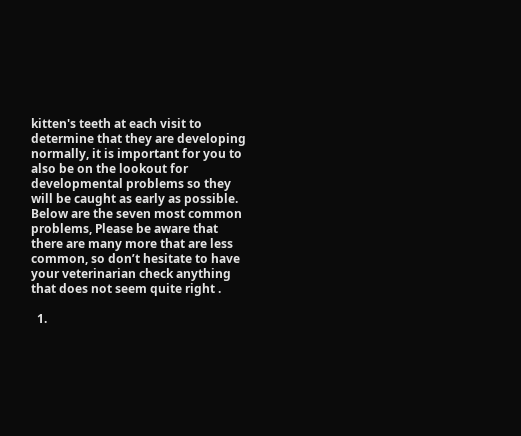kitten's teeth at each visit to determine that they are developing normally, it is important for you to also be on the lookout for developmental problems so they will be caught as early as possible. Below are the seven most common problems, Please be aware that there are many more that are less common, so don’t hesitate to have your veterinarian check anything that does not seem quite right .

  1.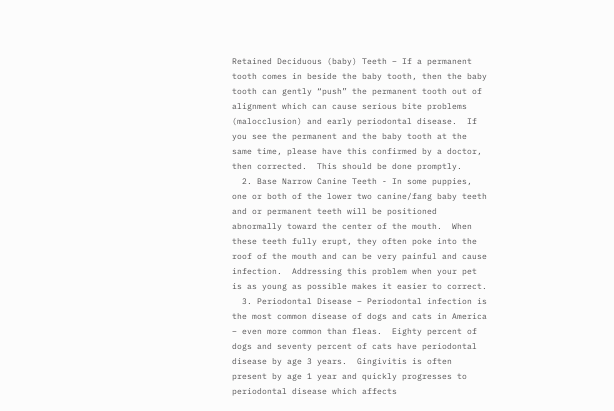Retained Deciduous (baby) Teeth – If a permanent tooth comes in beside the baby tooth, then the baby tooth can gently “push” the permanent tooth out of alignment which can cause serious bite problems (malocclusion) and early periodontal disease.  If you see the permanent and the baby tooth at the same time, please have this confirmed by a doctor, then corrected.  This should be done promptly.
  2. Base Narrow Canine Teeth - In some puppies, one or both of the lower two canine/fang baby teeth and or permanent teeth will be positioned abnormally toward the center of the mouth.  When these teeth fully erupt, they often poke into the roof of the mouth and can be very painful and cause infection.  Addressing this problem when your pet is as young as possible makes it easier to correct.
  3. Periodontal Disease – Periodontal infection is the most common disease of dogs and cats in America – even more common than fleas.  Eighty percent of dogs and seventy percent of cats have periodontal disease by age 3 years.  Gingivitis is often present by age 1 year and quickly progresses to periodontal disease which affects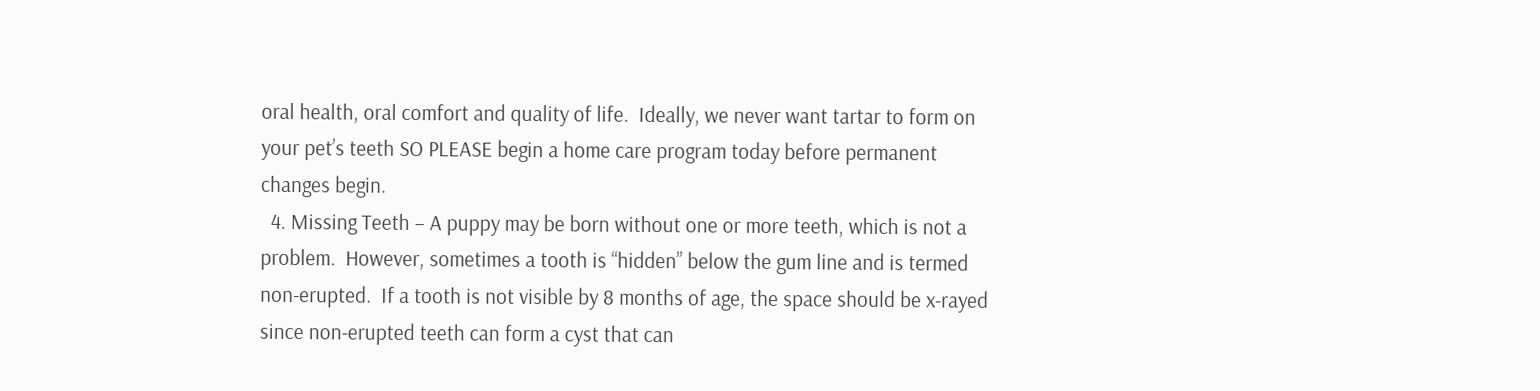oral health, oral comfort and quality of life.  Ideally, we never want tartar to form on your pet’s teeth SO PLEASE begin a home care program today before permanent changes begin.
  4. Missing Teeth – A puppy may be born without one or more teeth, which is not a problem.  However, sometimes a tooth is “hidden” below the gum line and is termed non-erupted.  If a tooth is not visible by 8 months of age, the space should be x-rayed since non-erupted teeth can form a cyst that can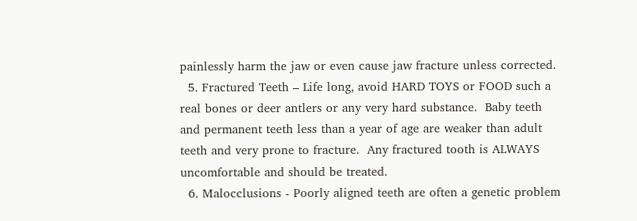painlessly harm the jaw or even cause jaw fracture unless corrected.
  5. Fractured Teeth – Life long, avoid HARD TOYS or FOOD such a real bones or deer antlers or any very hard substance.  Baby teeth and permanent teeth less than a year of age are weaker than adult teeth and very prone to fracture.  Any fractured tooth is ALWAYS uncomfortable and should be treated.
  6. Malocclusions - Poorly aligned teeth are often a genetic problem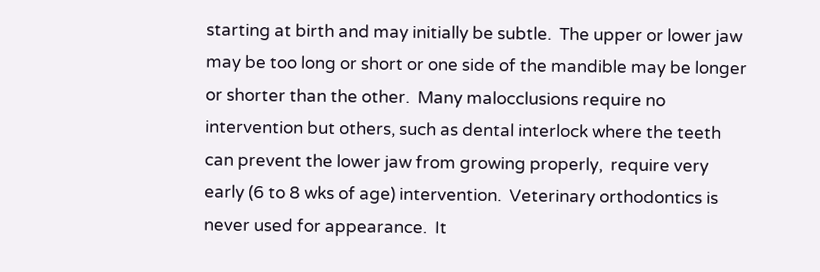starting at birth and may initially be subtle.  The upper or lower jaw may be too long or short or one side of the mandible may be longer or shorter than the other.  Many malocclusions require no intervention but others, such as dental interlock where the teeth can prevent the lower jaw from growing properly,  require very early (6 to 8 wks of age) intervention.  Veterinary orthodontics is never used for appearance.  It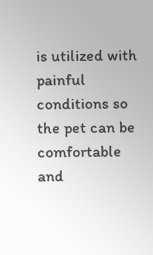is utilized with painful conditions so the pet can be comfortable and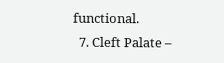functional.
  7. Cleft Palate –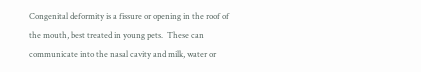Congenital deformity is a fissure or opening in the roof of the mouth, best treated in young pets.  These can communicate into the nasal cavity and milk, water or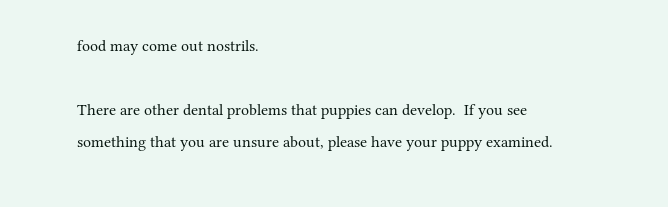food may come out nostrils.

There are other dental problems that puppies can develop.  If you see something that you are unsure about, please have your puppy examined.